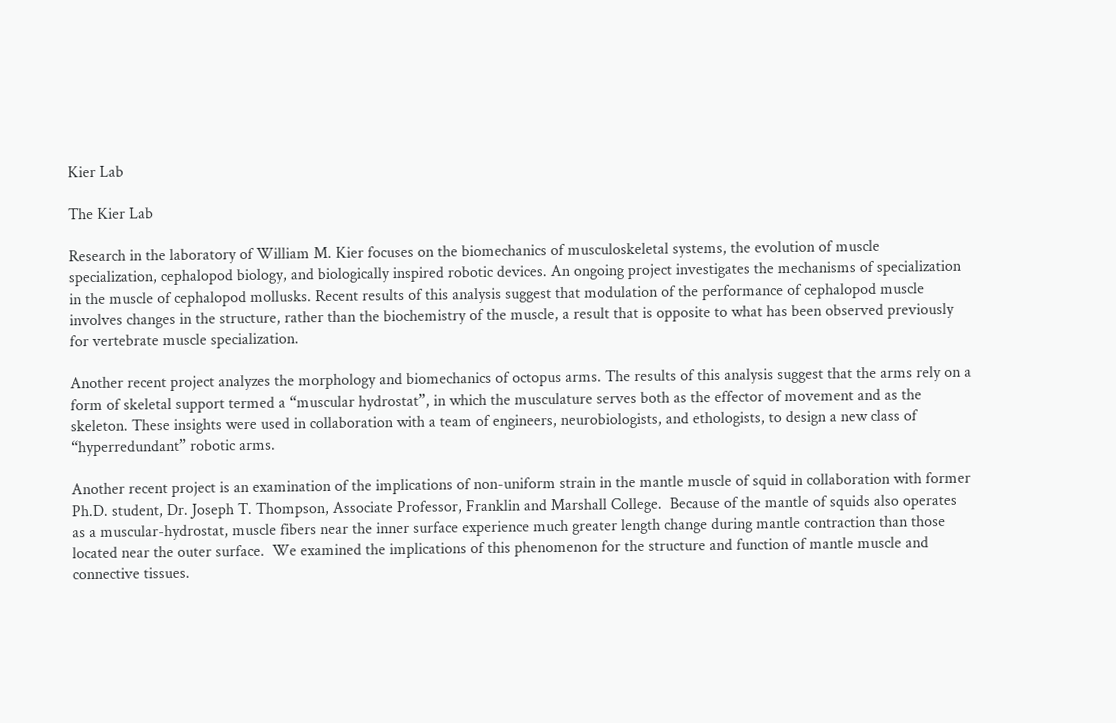Kier Lab

The Kier Lab

Research in the laboratory of William M. Kier focuses on the biomechanics of musculoskeletal systems, the evolution of muscle specialization, cephalopod biology, and biologically inspired robotic devices. An ongoing project investigates the mechanisms of specialization in the muscle of cephalopod mollusks. Recent results of this analysis suggest that modulation of the performance of cephalopod muscle involves changes in the structure, rather than the biochemistry of the muscle, a result that is opposite to what has been observed previously for vertebrate muscle specialization.

Another recent project analyzes the morphology and biomechanics of octopus arms. The results of this analysis suggest that the arms rely on a form of skeletal support termed a “muscular hydrostat”, in which the musculature serves both as the effector of movement and as the skeleton. These insights were used in collaboration with a team of engineers, neurobiologists, and ethologists, to design a new class of “hyperredundant” robotic arms.

Another recent project is an examination of the implications of non-uniform strain in the mantle muscle of squid in collaboration with former Ph.D. student, Dr. Joseph T. Thompson, Associate Professor, Franklin and Marshall College.  Because of the mantle of squids also operates as a muscular-hydrostat, muscle fibers near the inner surface experience much greater length change during mantle contraction than those located near the outer surface.  We examined the implications of this phenomenon for the structure and function of mantle muscle and connective tissues.